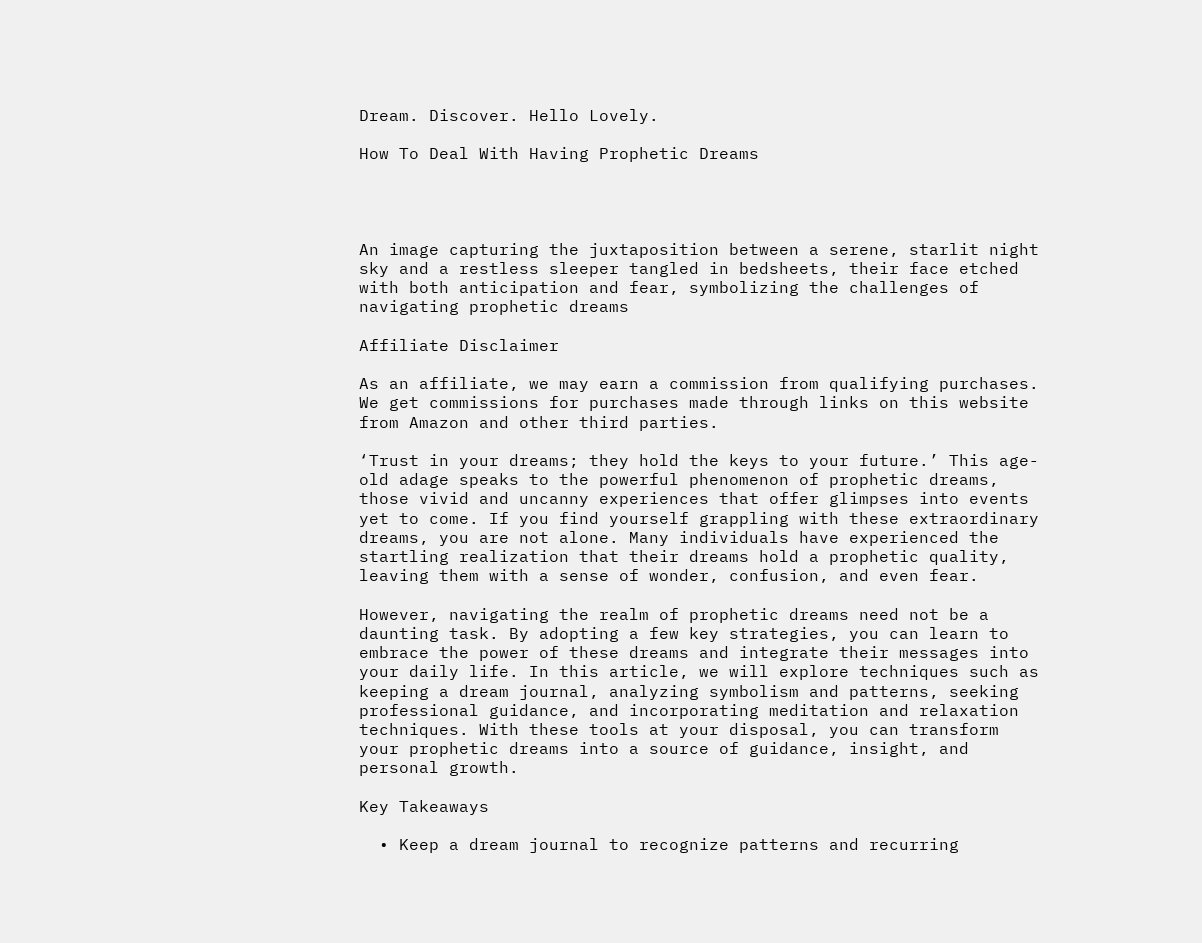Dream. Discover. Hello Lovely.

How To Deal With Having Prophetic Dreams




An image capturing the juxtaposition between a serene, starlit night sky and a restless sleeper tangled in bedsheets, their face etched with both anticipation and fear, symbolizing the challenges of navigating prophetic dreams

Affiliate Disclaimer

As an affiliate, we may earn a commission from qualifying purchases. We get commissions for purchases made through links on this website from Amazon and other third parties.

‘Trust in your dreams; they hold the keys to your future.’ This age-old adage speaks to the powerful phenomenon of prophetic dreams, those vivid and uncanny experiences that offer glimpses into events yet to come. If you find yourself grappling with these extraordinary dreams, you are not alone. Many individuals have experienced the startling realization that their dreams hold a prophetic quality, leaving them with a sense of wonder, confusion, and even fear.

However, navigating the realm of prophetic dreams need not be a daunting task. By adopting a few key strategies, you can learn to embrace the power of these dreams and integrate their messages into your daily life. In this article, we will explore techniques such as keeping a dream journal, analyzing symbolism and patterns, seeking professional guidance, and incorporating meditation and relaxation techniques. With these tools at your disposal, you can transform your prophetic dreams into a source of guidance, insight, and personal growth.

Key Takeaways

  • Keep a dream journal to recognize patterns and recurring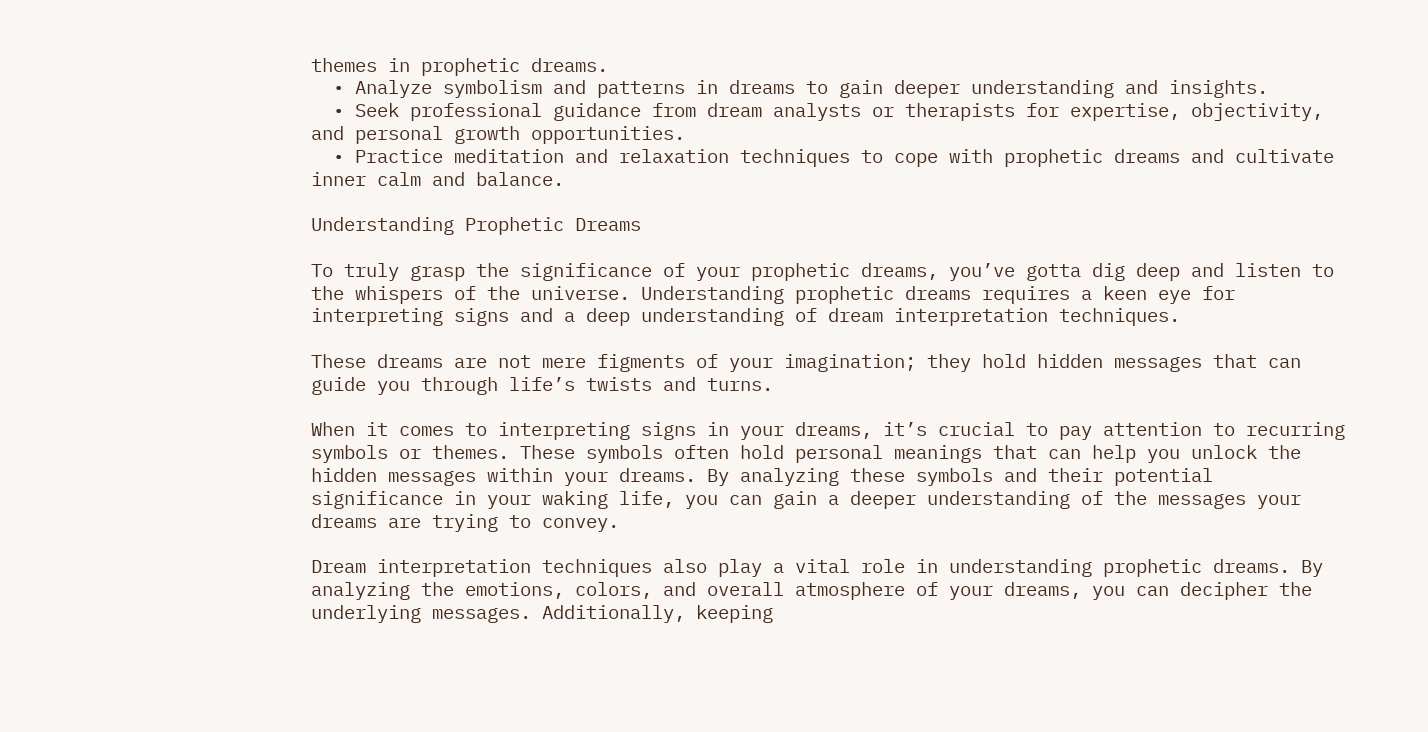themes in prophetic dreams.
  • Analyze symbolism and patterns in dreams to gain deeper understanding and insights.
  • Seek professional guidance from dream analysts or therapists for expertise, objectivity, and personal growth opportunities.
  • Practice meditation and relaxation techniques to cope with prophetic dreams and cultivate inner calm and balance.

Understanding Prophetic Dreams

To truly grasp the significance of your prophetic dreams, you’ve gotta dig deep and listen to the whispers of the universe. Understanding prophetic dreams requires a keen eye for interpreting signs and a deep understanding of dream interpretation techniques.

These dreams are not mere figments of your imagination; they hold hidden messages that can guide you through life’s twists and turns.

When it comes to interpreting signs in your dreams, it’s crucial to pay attention to recurring symbols or themes. These symbols often hold personal meanings that can help you unlock the hidden messages within your dreams. By analyzing these symbols and their potential significance in your waking life, you can gain a deeper understanding of the messages your dreams are trying to convey.

Dream interpretation techniques also play a vital role in understanding prophetic dreams. By analyzing the emotions, colors, and overall atmosphere of your dreams, you can decipher the underlying messages. Additionally, keeping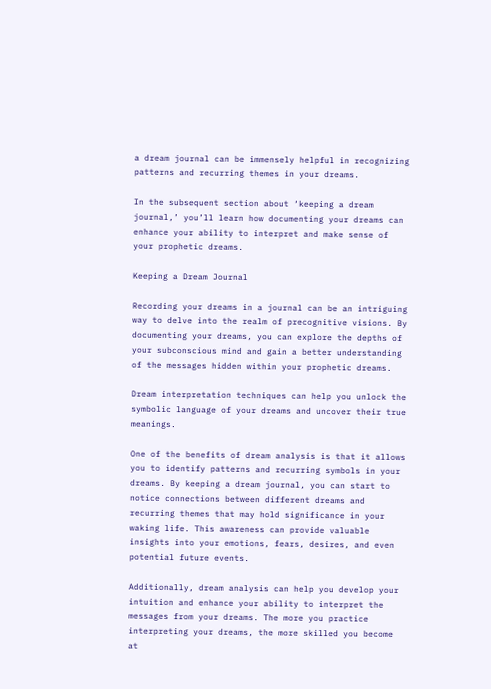a dream journal can be immensely helpful in recognizing patterns and recurring themes in your dreams.

In the subsequent section about ‘keeping a dream journal,’ you’ll learn how documenting your dreams can enhance your ability to interpret and make sense of your prophetic dreams.

Keeping a Dream Journal

Recording your dreams in a journal can be an intriguing way to delve into the realm of precognitive visions. By documenting your dreams, you can explore the depths of your subconscious mind and gain a better understanding of the messages hidden within your prophetic dreams.

Dream interpretation techniques can help you unlock the symbolic language of your dreams and uncover their true meanings.

One of the benefits of dream analysis is that it allows you to identify patterns and recurring symbols in your dreams. By keeping a dream journal, you can start to notice connections between different dreams and recurring themes that may hold significance in your waking life. This awareness can provide valuable insights into your emotions, fears, desires, and even potential future events.

Additionally, dream analysis can help you develop your intuition and enhance your ability to interpret the messages from your dreams. The more you practice interpreting your dreams, the more skilled you become at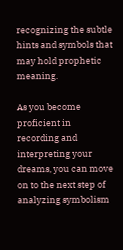recognizing the subtle hints and symbols that may hold prophetic meaning.

As you become proficient in recording and interpreting your dreams, you can move on to the next step of analyzing symbolism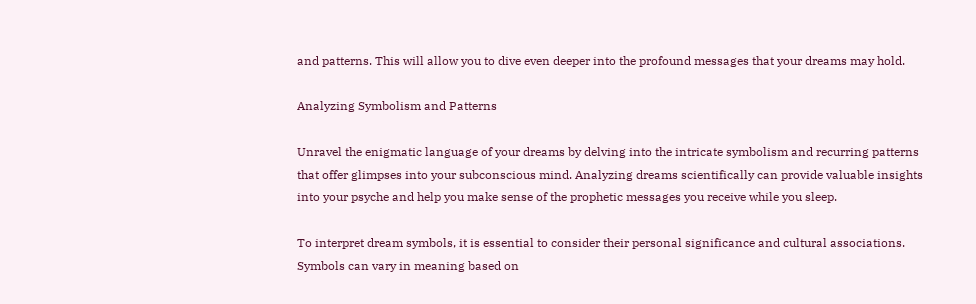and patterns. This will allow you to dive even deeper into the profound messages that your dreams may hold.

Analyzing Symbolism and Patterns

Unravel the enigmatic language of your dreams by delving into the intricate symbolism and recurring patterns that offer glimpses into your subconscious mind. Analyzing dreams scientifically can provide valuable insights into your psyche and help you make sense of the prophetic messages you receive while you sleep.

To interpret dream symbols, it is essential to consider their personal significance and cultural associations. Symbols can vary in meaning based on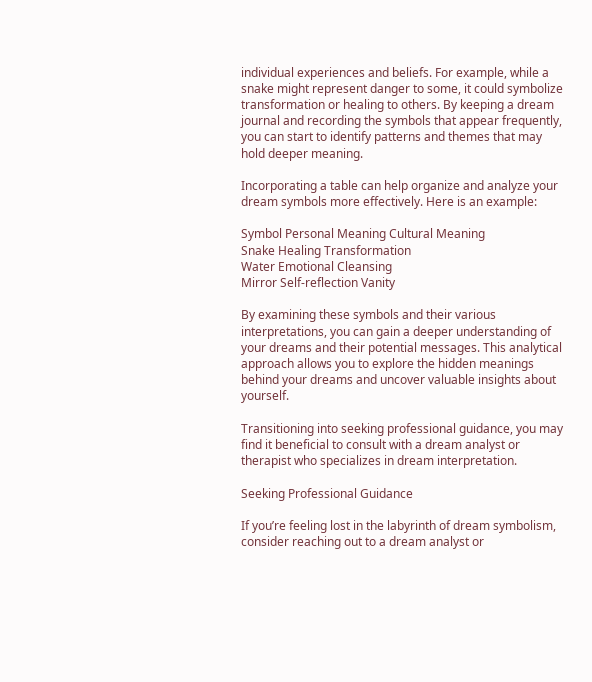individual experiences and beliefs. For example, while a snake might represent danger to some, it could symbolize transformation or healing to others. By keeping a dream journal and recording the symbols that appear frequently, you can start to identify patterns and themes that may hold deeper meaning.

Incorporating a table can help organize and analyze your dream symbols more effectively. Here is an example:

Symbol Personal Meaning Cultural Meaning
Snake Healing Transformation
Water Emotional Cleansing
Mirror Self-reflection Vanity

By examining these symbols and their various interpretations, you can gain a deeper understanding of your dreams and their potential messages. This analytical approach allows you to explore the hidden meanings behind your dreams and uncover valuable insights about yourself.

Transitioning into seeking professional guidance, you may find it beneficial to consult with a dream analyst or therapist who specializes in dream interpretation.

Seeking Professional Guidance

If you’re feeling lost in the labyrinth of dream symbolism, consider reaching out to a dream analyst or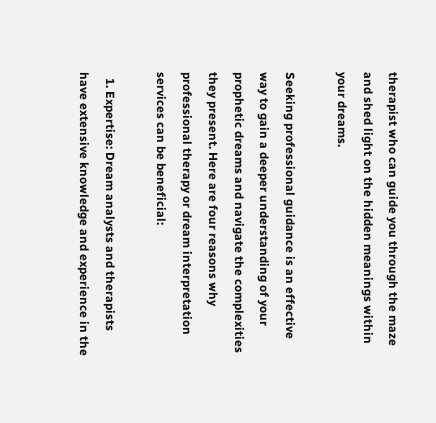therapist who can guide you through the maze and shed light on the hidden meanings within your dreams.

Seeking professional guidance is an effective way to gain a deeper understanding of your prophetic dreams and navigate the complexities they present. Here are four reasons why professional therapy or dream interpretation services can be beneficial:

  1. Expertise: Dream analysts and therapists have extensive knowledge and experience in the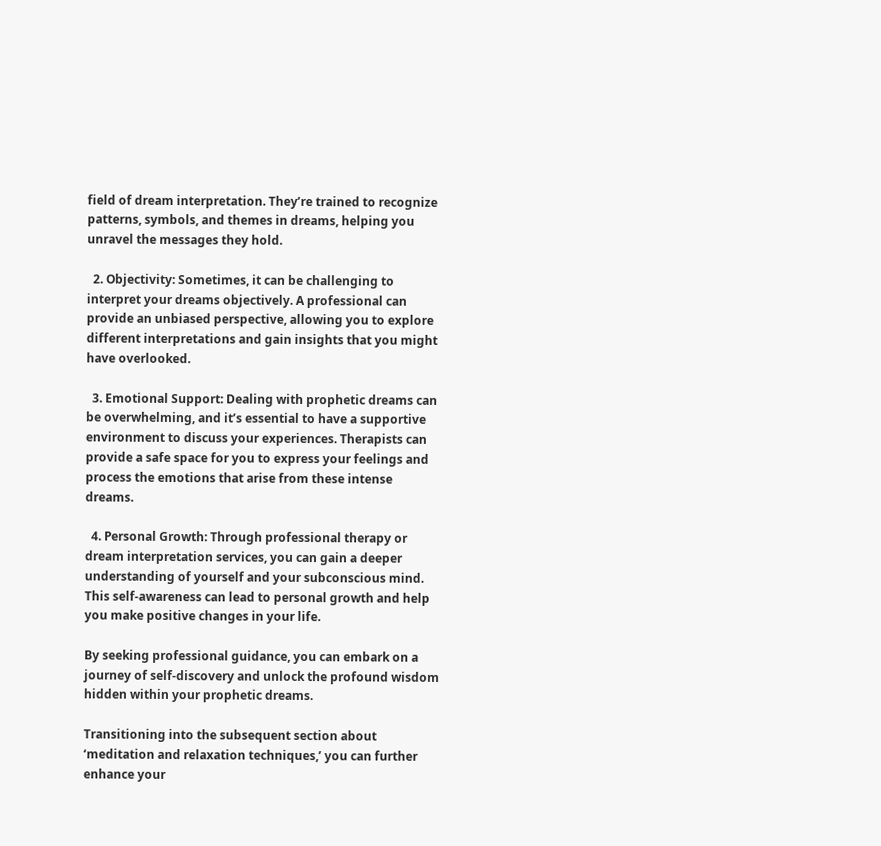field of dream interpretation. They’re trained to recognize patterns, symbols, and themes in dreams, helping you unravel the messages they hold.

  2. Objectivity: Sometimes, it can be challenging to interpret your dreams objectively. A professional can provide an unbiased perspective, allowing you to explore different interpretations and gain insights that you might have overlooked.

  3. Emotional Support: Dealing with prophetic dreams can be overwhelming, and it’s essential to have a supportive environment to discuss your experiences. Therapists can provide a safe space for you to express your feelings and process the emotions that arise from these intense dreams.

  4. Personal Growth: Through professional therapy or dream interpretation services, you can gain a deeper understanding of yourself and your subconscious mind. This self-awareness can lead to personal growth and help you make positive changes in your life.

By seeking professional guidance, you can embark on a journey of self-discovery and unlock the profound wisdom hidden within your prophetic dreams.

Transitioning into the subsequent section about ‘meditation and relaxation techniques,’ you can further enhance your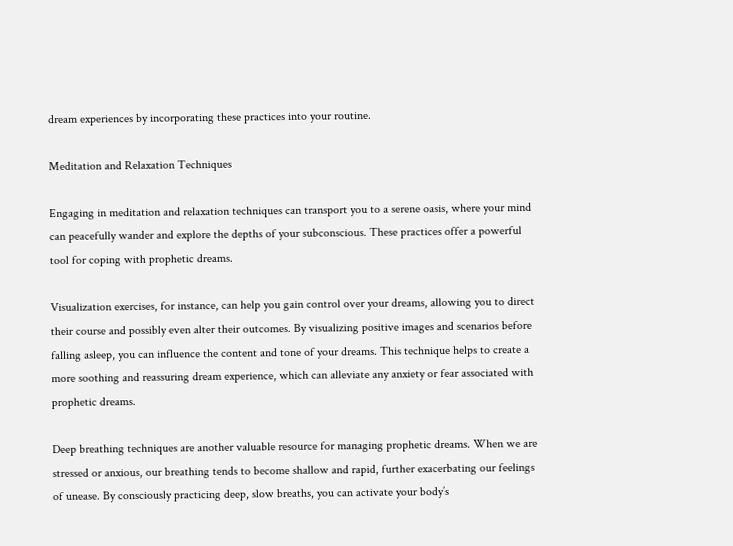dream experiences by incorporating these practices into your routine.

Meditation and Relaxation Techniques

Engaging in meditation and relaxation techniques can transport you to a serene oasis, where your mind can peacefully wander and explore the depths of your subconscious. These practices offer a powerful tool for coping with prophetic dreams.

Visualization exercises, for instance, can help you gain control over your dreams, allowing you to direct their course and possibly even alter their outcomes. By visualizing positive images and scenarios before falling asleep, you can influence the content and tone of your dreams. This technique helps to create a more soothing and reassuring dream experience, which can alleviate any anxiety or fear associated with prophetic dreams.

Deep breathing techniques are another valuable resource for managing prophetic dreams. When we are stressed or anxious, our breathing tends to become shallow and rapid, further exacerbating our feelings of unease. By consciously practicing deep, slow breaths, you can activate your body’s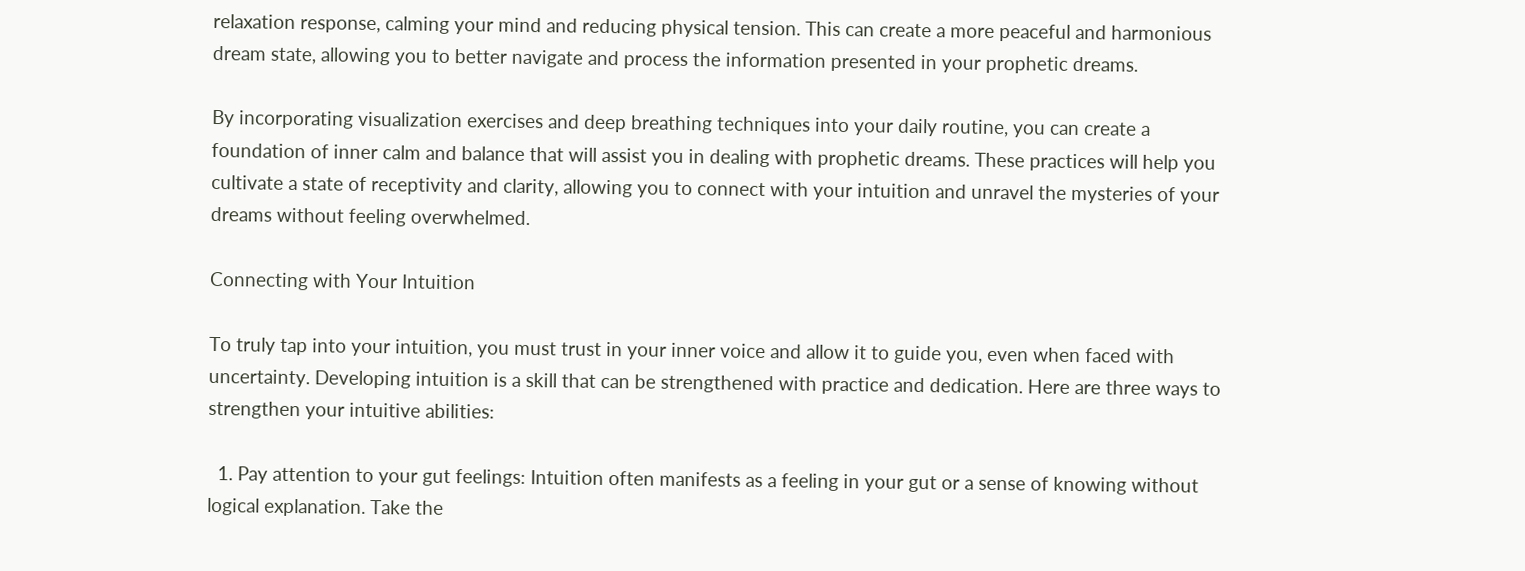relaxation response, calming your mind and reducing physical tension. This can create a more peaceful and harmonious dream state, allowing you to better navigate and process the information presented in your prophetic dreams.

By incorporating visualization exercises and deep breathing techniques into your daily routine, you can create a foundation of inner calm and balance that will assist you in dealing with prophetic dreams. These practices will help you cultivate a state of receptivity and clarity, allowing you to connect with your intuition and unravel the mysteries of your dreams without feeling overwhelmed.

Connecting with Your Intuition

To truly tap into your intuition, you must trust in your inner voice and allow it to guide you, even when faced with uncertainty. Developing intuition is a skill that can be strengthened with practice and dedication. Here are three ways to strengthen your intuitive abilities:

  1. Pay attention to your gut feelings: Intuition often manifests as a feeling in your gut or a sense of knowing without logical explanation. Take the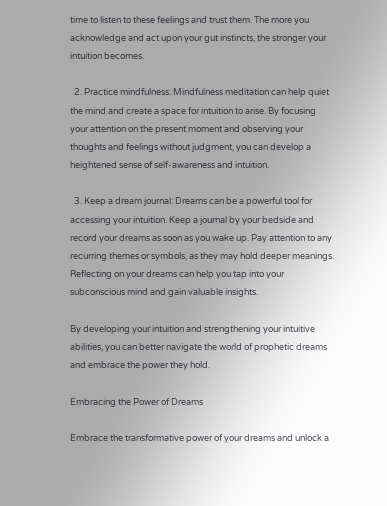time to listen to these feelings and trust them. The more you acknowledge and act upon your gut instincts, the stronger your intuition becomes.

  2. Practice mindfulness: Mindfulness meditation can help quiet the mind and create a space for intuition to arise. By focusing your attention on the present moment and observing your thoughts and feelings without judgment, you can develop a heightened sense of self-awareness and intuition.

  3. Keep a dream journal: Dreams can be a powerful tool for accessing your intuition. Keep a journal by your bedside and record your dreams as soon as you wake up. Pay attention to any recurring themes or symbols, as they may hold deeper meanings. Reflecting on your dreams can help you tap into your subconscious mind and gain valuable insights.

By developing your intuition and strengthening your intuitive abilities, you can better navigate the world of prophetic dreams and embrace the power they hold.

Embracing the Power of Dreams

Embrace the transformative power of your dreams and unlock a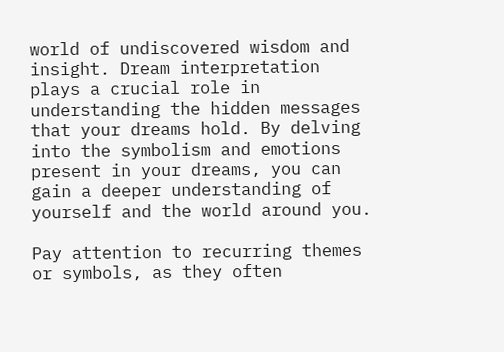world of undiscovered wisdom and insight. Dream interpretation plays a crucial role in understanding the hidden messages that your dreams hold. By delving into the symbolism and emotions present in your dreams, you can gain a deeper understanding of yourself and the world around you.

Pay attention to recurring themes or symbols, as they often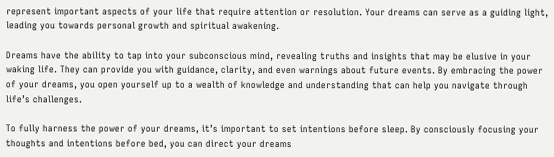represent important aspects of your life that require attention or resolution. Your dreams can serve as a guiding light, leading you towards personal growth and spiritual awakening.

Dreams have the ability to tap into your subconscious mind, revealing truths and insights that may be elusive in your waking life. They can provide you with guidance, clarity, and even warnings about future events. By embracing the power of your dreams, you open yourself up to a wealth of knowledge and understanding that can help you navigate through life’s challenges.

To fully harness the power of your dreams, it’s important to set intentions before sleep. By consciously focusing your thoughts and intentions before bed, you can direct your dreams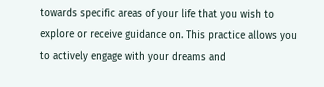towards specific areas of your life that you wish to explore or receive guidance on. This practice allows you to actively engage with your dreams and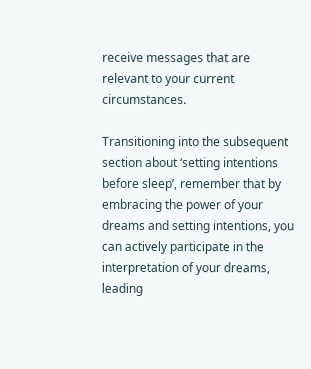receive messages that are relevant to your current circumstances.

Transitioning into the subsequent section about ‘setting intentions before sleep’, remember that by embracing the power of your dreams and setting intentions, you can actively participate in the interpretation of your dreams, leading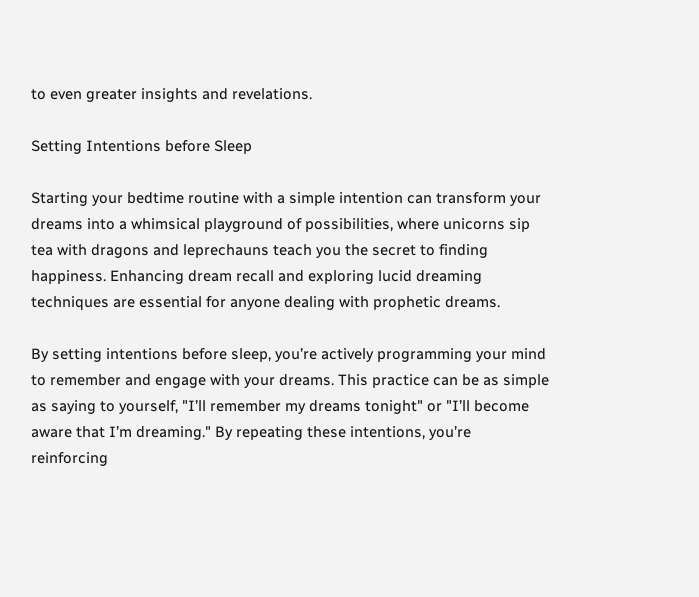to even greater insights and revelations.

Setting Intentions before Sleep

Starting your bedtime routine with a simple intention can transform your dreams into a whimsical playground of possibilities, where unicorns sip tea with dragons and leprechauns teach you the secret to finding happiness. Enhancing dream recall and exploring lucid dreaming techniques are essential for anyone dealing with prophetic dreams.

By setting intentions before sleep, you’re actively programming your mind to remember and engage with your dreams. This practice can be as simple as saying to yourself, "I’ll remember my dreams tonight" or "I’ll become aware that I’m dreaming." By repeating these intentions, you’re reinforcing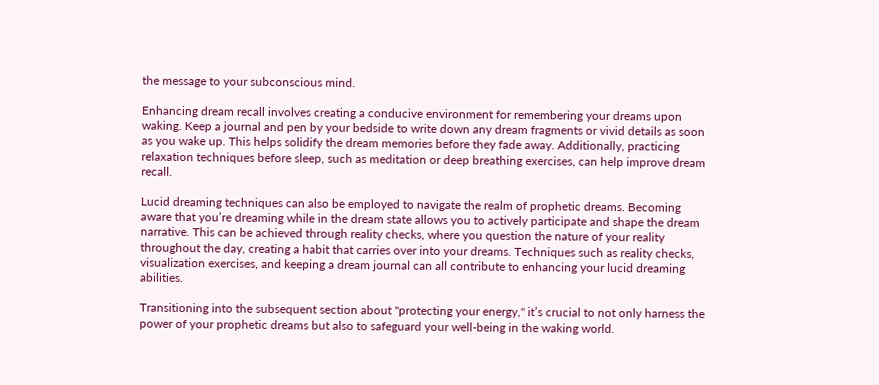the message to your subconscious mind.

Enhancing dream recall involves creating a conducive environment for remembering your dreams upon waking. Keep a journal and pen by your bedside to write down any dream fragments or vivid details as soon as you wake up. This helps solidify the dream memories before they fade away. Additionally, practicing relaxation techniques before sleep, such as meditation or deep breathing exercises, can help improve dream recall.

Lucid dreaming techniques can also be employed to navigate the realm of prophetic dreams. Becoming aware that you’re dreaming while in the dream state allows you to actively participate and shape the dream narrative. This can be achieved through reality checks, where you question the nature of your reality throughout the day, creating a habit that carries over into your dreams. Techniques such as reality checks, visualization exercises, and keeping a dream journal can all contribute to enhancing your lucid dreaming abilities.

Transitioning into the subsequent section about "protecting your energy," it’s crucial to not only harness the power of your prophetic dreams but also to safeguard your well-being in the waking world.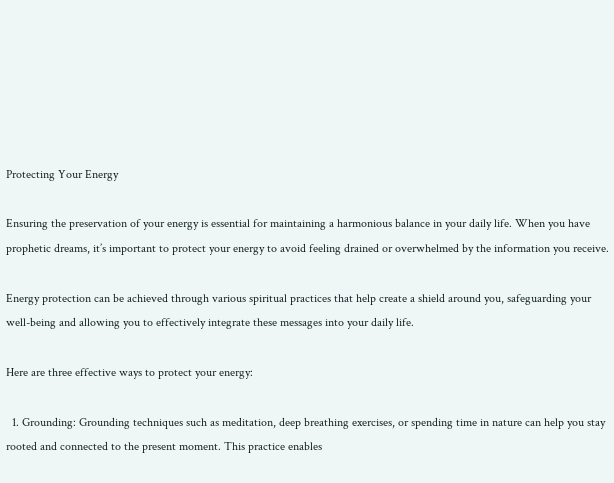Protecting Your Energy

Ensuring the preservation of your energy is essential for maintaining a harmonious balance in your daily life. When you have prophetic dreams, it’s important to protect your energy to avoid feeling drained or overwhelmed by the information you receive.

Energy protection can be achieved through various spiritual practices that help create a shield around you, safeguarding your well-being and allowing you to effectively integrate these messages into your daily life.

Here are three effective ways to protect your energy:

  1. Grounding: Grounding techniques such as meditation, deep breathing exercises, or spending time in nature can help you stay rooted and connected to the present moment. This practice enables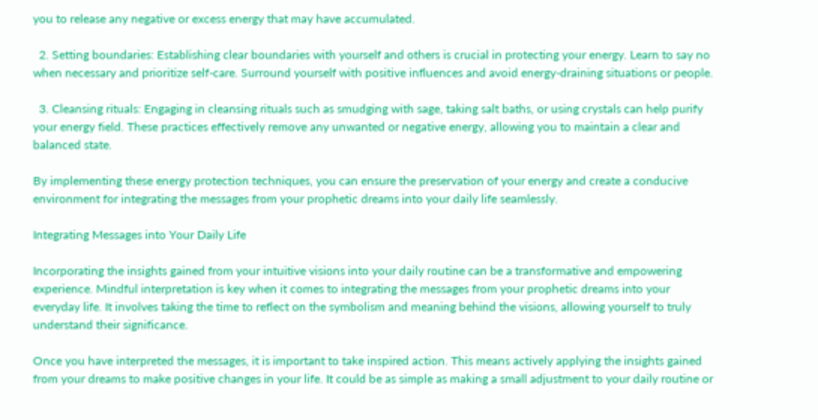you to release any negative or excess energy that may have accumulated.

  2. Setting boundaries: Establishing clear boundaries with yourself and others is crucial in protecting your energy. Learn to say no when necessary and prioritize self-care. Surround yourself with positive influences and avoid energy-draining situations or people.

  3. Cleansing rituals: Engaging in cleansing rituals such as smudging with sage, taking salt baths, or using crystals can help purify your energy field. These practices effectively remove any unwanted or negative energy, allowing you to maintain a clear and balanced state.

By implementing these energy protection techniques, you can ensure the preservation of your energy and create a conducive environment for integrating the messages from your prophetic dreams into your daily life seamlessly.

Integrating Messages into Your Daily Life

Incorporating the insights gained from your intuitive visions into your daily routine can be a transformative and empowering experience. Mindful interpretation is key when it comes to integrating the messages from your prophetic dreams into your everyday life. It involves taking the time to reflect on the symbolism and meaning behind the visions, allowing yourself to truly understand their significance.

Once you have interpreted the messages, it is important to take inspired action. This means actively applying the insights gained from your dreams to make positive changes in your life. It could be as simple as making a small adjustment to your daily routine or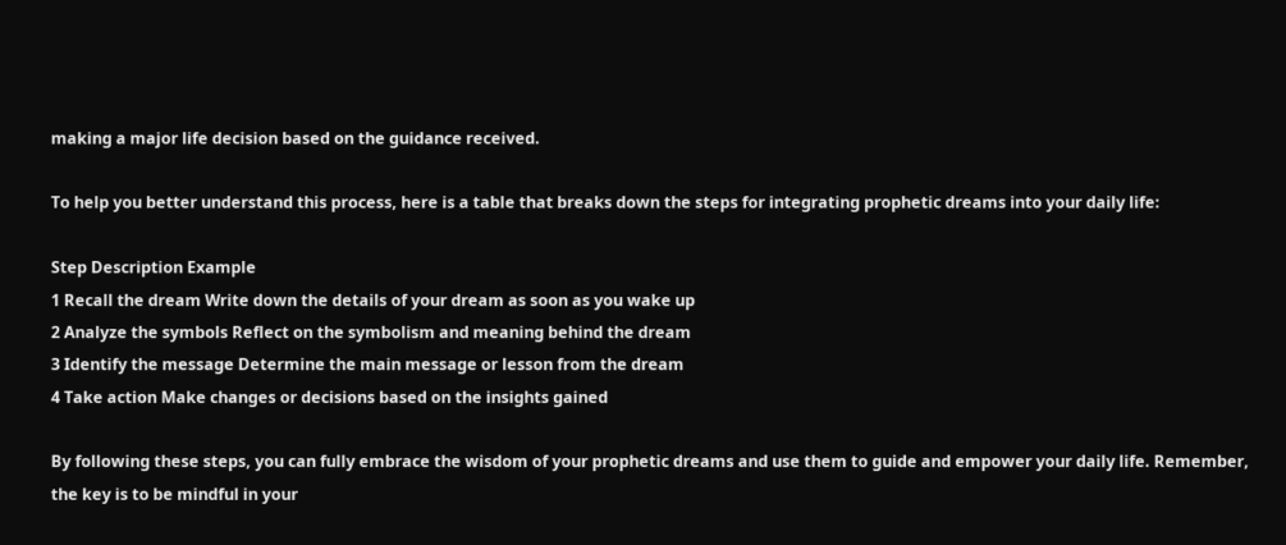making a major life decision based on the guidance received.

To help you better understand this process, here is a table that breaks down the steps for integrating prophetic dreams into your daily life:

Step Description Example
1 Recall the dream Write down the details of your dream as soon as you wake up
2 Analyze the symbols Reflect on the symbolism and meaning behind the dream
3 Identify the message Determine the main message or lesson from the dream
4 Take action Make changes or decisions based on the insights gained

By following these steps, you can fully embrace the wisdom of your prophetic dreams and use them to guide and empower your daily life. Remember, the key is to be mindful in your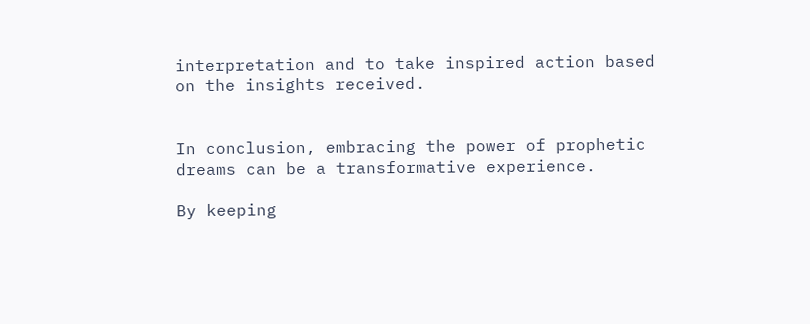interpretation and to take inspired action based on the insights received.


In conclusion, embracing the power of prophetic dreams can be a transformative experience.

By keeping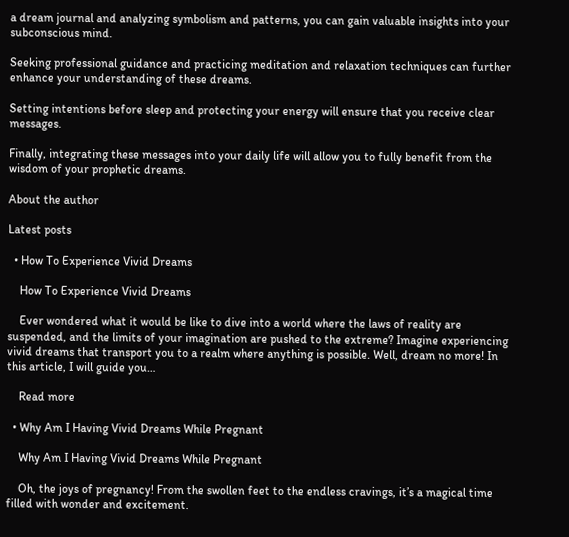a dream journal and analyzing symbolism and patterns, you can gain valuable insights into your subconscious mind.

Seeking professional guidance and practicing meditation and relaxation techniques can further enhance your understanding of these dreams.

Setting intentions before sleep and protecting your energy will ensure that you receive clear messages.

Finally, integrating these messages into your daily life will allow you to fully benefit from the wisdom of your prophetic dreams.

About the author

Latest posts

  • How To Experience Vivid Dreams

    How To Experience Vivid Dreams

    Ever wondered what it would be like to dive into a world where the laws of reality are suspended, and the limits of your imagination are pushed to the extreme? Imagine experiencing vivid dreams that transport you to a realm where anything is possible. Well, dream no more! In this article, I will guide you…

    Read more

  • Why Am I Having Vivid Dreams While Pregnant

    Why Am I Having Vivid Dreams While Pregnant

    Oh, the joys of pregnancy! From the swollen feet to the endless cravings, it’s a magical time filled with wonder and excitement.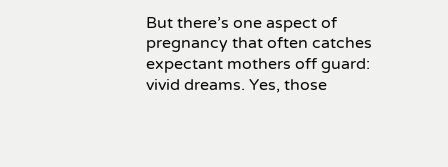But there’s one aspect of pregnancy that often catches expectant mothers off guard: vivid dreams. Yes, those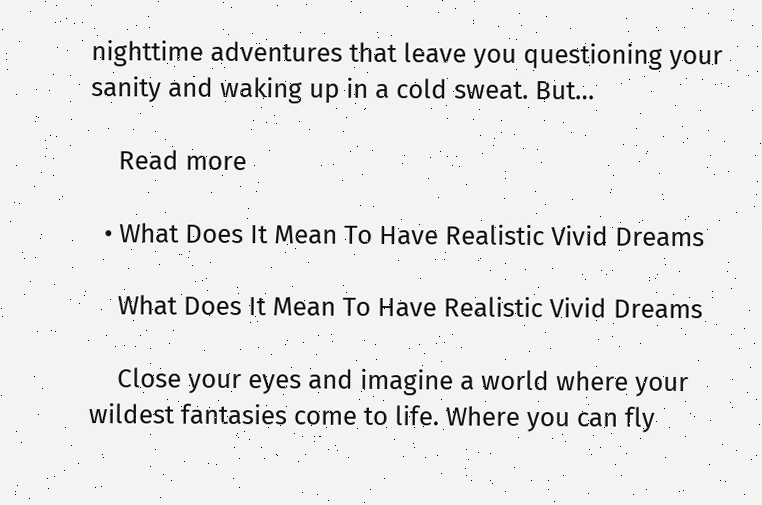nighttime adventures that leave you questioning your sanity and waking up in a cold sweat. But…

    Read more

  • What Does It Mean To Have Realistic Vivid Dreams

    What Does It Mean To Have Realistic Vivid Dreams

    Close your eyes and imagine a world where your wildest fantasies come to life. Where you can fly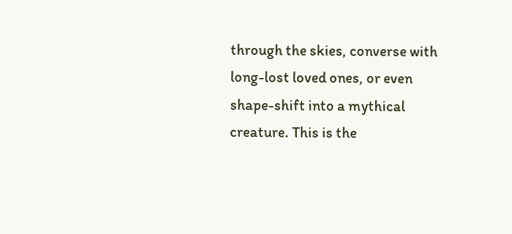through the skies, converse with long-lost loved ones, or even shape-shift into a mythical creature. This is the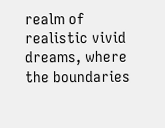realm of realistic vivid dreams, where the boundaries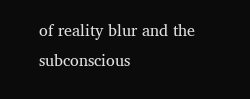of reality blur and the subconscious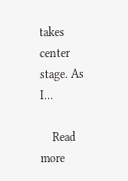takes center stage. As I…

    Read more